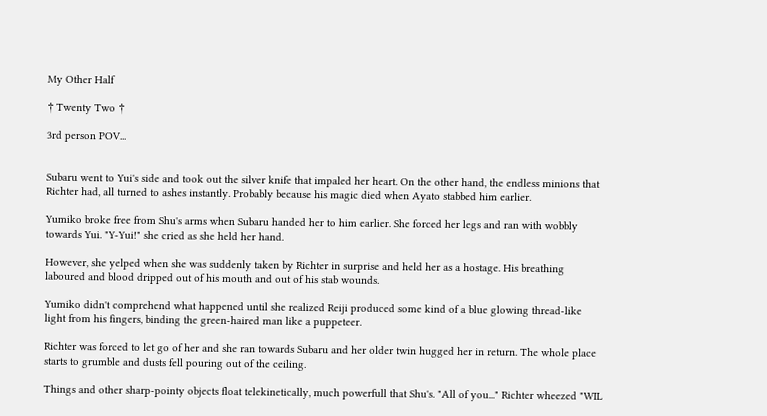My Other Half

† Twenty Two †

3rd person POV...


Subaru went to Yui's side and took out the silver knife that impaled her heart. On the other hand, the endless minions that Richter had, all turned to ashes instantly. Probably because his magic died when Ayato stabbed him earlier.

Yumiko broke free from Shu's arms when Subaru handed her to him earlier. She forced her legs and ran with wobbly towards Yui. "Y-Yui!" she cried as she held her hand.

However, she yelped when she was suddenly taken by Richter in surprise and held her as a hostage. His breathing laboured and blood dripped out of his mouth and out of his stab wounds.

Yumiko didn't comprehend what happened until she realized Reiji produced some kind of a blue glowing thread-like light from his fingers, binding the green-haired man like a puppeteer.

Richter was forced to let go of her and she ran towards Subaru and her older twin hugged her in return. The whole place starts to grumble and dusts fell pouring out of the ceiling.

Things and other sharp-pointy objects float telekinetically, much powerfull that Shu's. "All of you..." Richter wheezed "WIL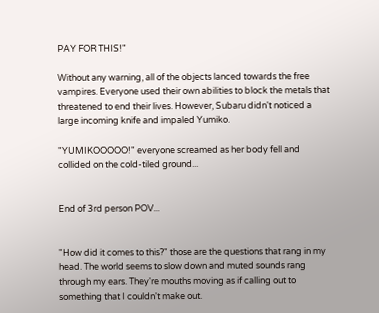PAY FOR THIS!"

Without any warning, all of the objects lanced towards the free vampires. Everyone used their own abilities to block the metals that threatened to end their lives. However, Subaru didn't noticed a large incoming knife and impaled Yumiko.

"YUMIKOOOOO!" everyone screamed as her body fell and collided on the cold-tiled ground...


End of 3rd person POV...


"How did it comes to this?" those are the questions that rang in my head. The world seems to slow down and muted sounds rang through my ears. They're mouths moving as if calling out to something that I couldn't make out.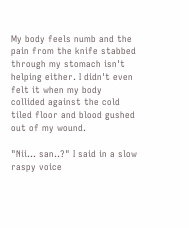My body feels numb and the pain from the knife stabbed through my stomach isn't helping either. I didn't even felt it when my body collided against the cold tiled floor and blood gushed out of my wound.

"Nii... san..?" I said in a slow raspy voice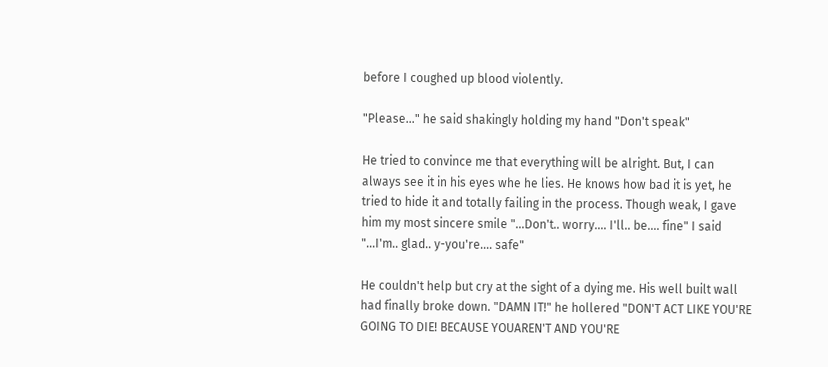before I coughed up blood violently.

"Please..." he said shakingly holding my hand "Don't speak"

He tried to convince me that everything will be alright. But, I can always see it in his eyes whe he lies. He knows how bad it is yet, he tried to hide it and totally failing in the process. Though weak, I gave him my most sincere smile "...Don't.. worry.... I'll.. be.... fine" I said "...I'm.. glad.. y-you're.... safe"

He couldn't help but cry at the sight of a dying me. His well built wall had finally broke down. "DAMN IT!" he hollered "DON'T ACT LIKE YOU'RE GOING TO DIE! BECAUSE YOUAREN'T AND YOU'RE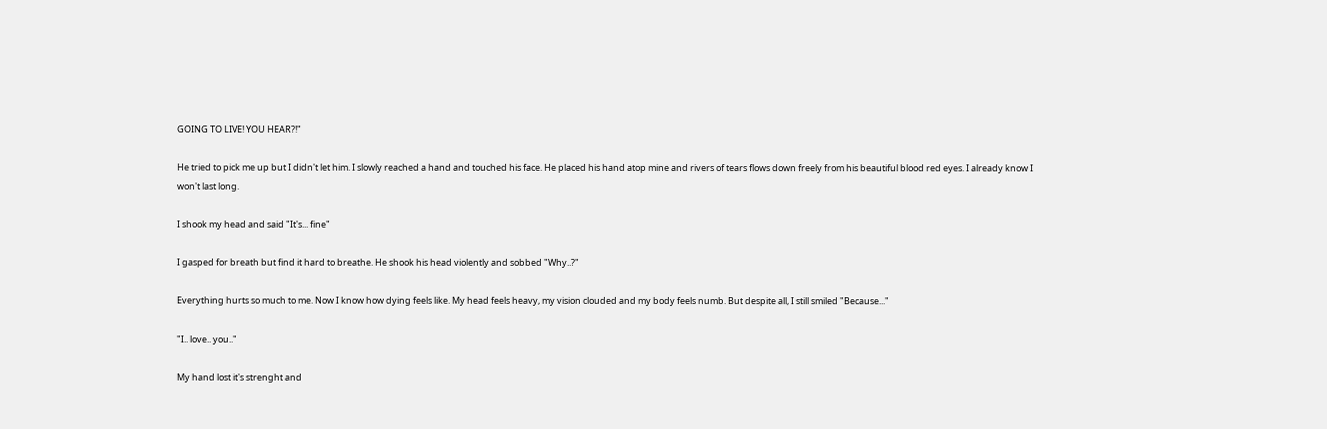GOING TO LIVE! YOU HEAR?!"

He tried to pick me up but I didn't let him. I slowly reached a hand and touched his face. He placed his hand atop mine and rivers of tears flows down freely from his beautiful blood red eyes. I already know I won't last long.

I shook my head and said "It's... fine"

I gasped for breath but find it hard to breathe. He shook his head violently and sobbed "Why..?"

Everything hurts so much to me. Now I know how dying feels like. My head feels heavy, my vision clouded and my body feels numb. But despite all, I still smiled "Because..."

"I.. love.. you.."

My hand lost it's strenght and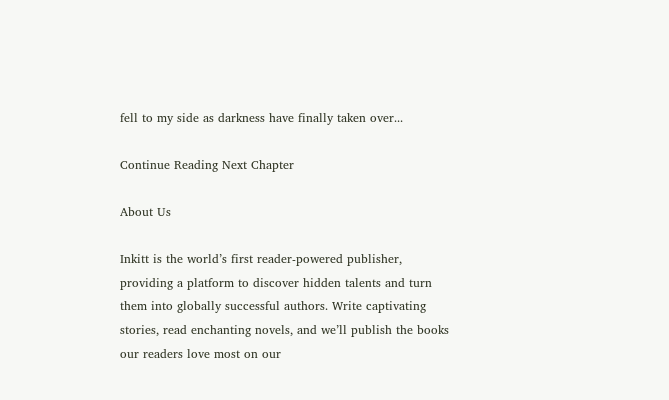fell to my side as darkness have finally taken over...

Continue Reading Next Chapter

About Us

Inkitt is the world’s first reader-powered publisher, providing a platform to discover hidden talents and turn them into globally successful authors. Write captivating stories, read enchanting novels, and we’ll publish the books our readers love most on our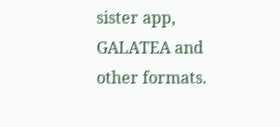sister app, GALATEA and other formats.